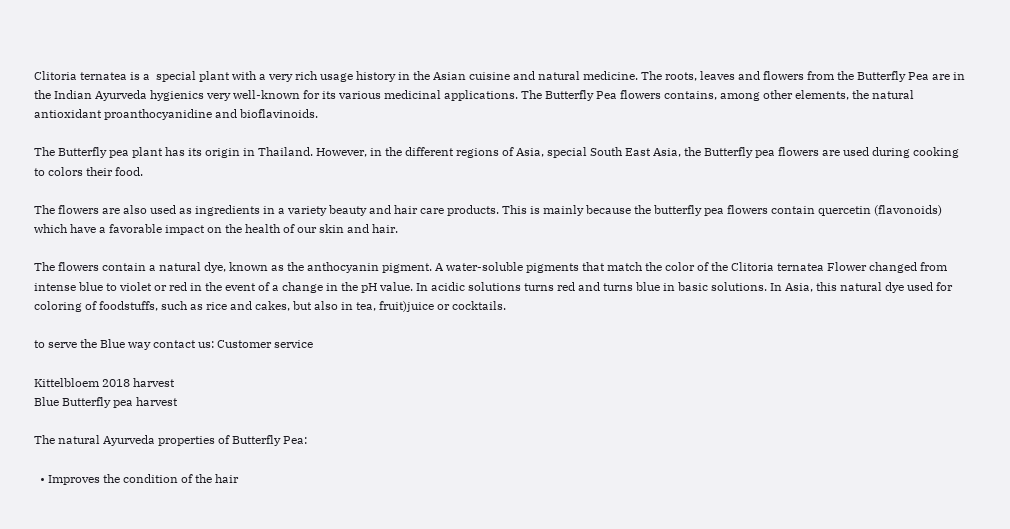Clitoria ternatea is a  special plant with a very rich usage history in the Asian cuisine and natural medicine. The roots, leaves and flowers from the Butterfly Pea are in the Indian Ayurveda hygienics very well-known for its various medicinal applications. The Butterfly Pea flowers contains, among other elements, the natural antioxidant proanthocyanidine and bioflavinoids.

The Butterfly pea plant has its origin in Thailand. However, in the different regions of Asia, special South East Asia, the Butterfly pea flowers are used during cooking to colors their food.

The flowers are also used as ingredients in a variety beauty and hair care products. This is mainly because the butterfly pea flowers contain quercetin (flavonoids) which have a favorable impact on the health of our skin and hair.

The flowers contain a natural dye, known as the anthocyanin pigment. A water-soluble pigments that match the color of the Clitoria ternatea Flower changed from intense blue to violet or red in the event of a change in the pH value. In acidic solutions turns red and turns blue in basic solutions. In Asia, this natural dye used for coloring of foodstuffs, such as rice and cakes, but also in tea, fruit)juice or cocktails.

to serve the Blue way contact us: Customer service

Kittelbloem 2018 harvest
Blue Butterfly pea harvest

The natural Ayurveda properties of Butterfly Pea:

  • Improves the condition of the hair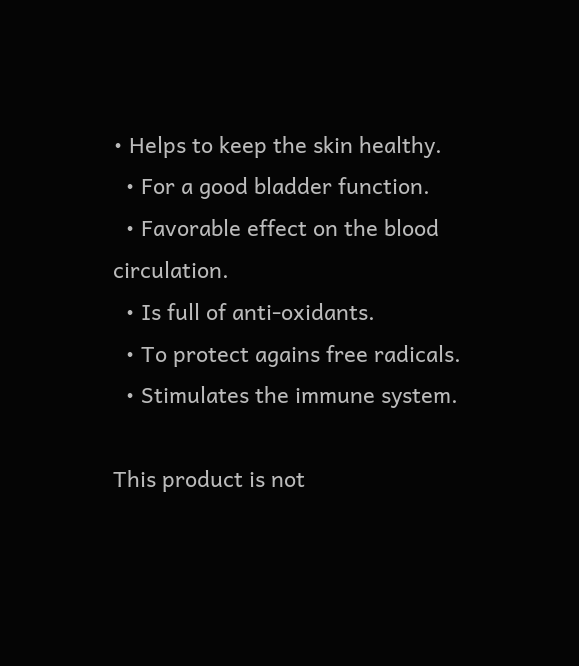• Helps to keep the skin healthy.
  • For a good bladder function.
  • Favorable effect on the blood circulation.
  • Is full of anti-oxidants.
  • To protect agains free radicals.
  • Stimulates the immune system.

This product is not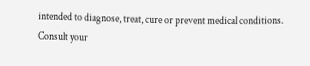intended to diagnose, treat, cure or prevent medical conditions. Consult your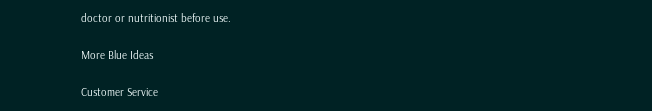doctor or nutritionist before use.

More Blue Ideas

Customer Service